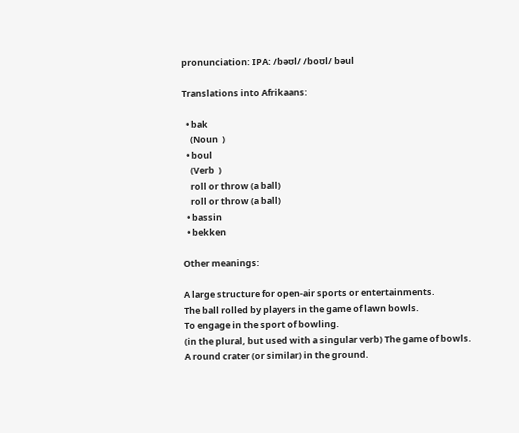pronunciation: IPA: /bəʊl/ /boʊl/ bəul

Translations into Afrikaans:

  • bak
    (Noun  )
  • boul
    (Verb  )
    roll or throw (a ball)
    roll or throw (a ball)
  • bassin
  • bekken

Other meanings:

A large structure for open-air sports or entertainments.
The ball rolled by players in the game of lawn bowls.
To engage in the sport of bowling.
(in the plural, but used with a singular verb) The game of bowls.
A round crater (or similar) in the ground.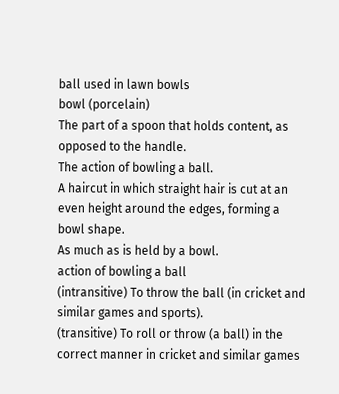ball used in lawn bowls
bowl (porcelain)
The part of a spoon that holds content, as opposed to the handle.
The action of bowling a ball.
A haircut in which straight hair is cut at an even height around the edges, forming a bowl shape.
As much as is held by a bowl.
action of bowling a ball
(intransitive) To throw the ball (in cricket and similar games and sports).
(transitive) To roll or throw (a ball) in the correct manner in cricket and similar games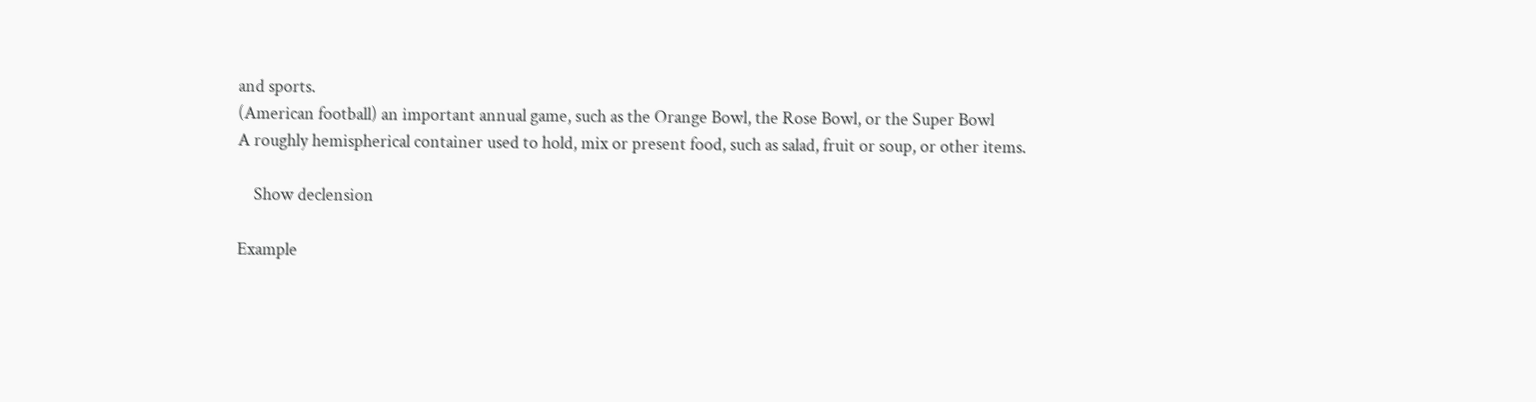and sports.
(American football) an important annual game, such as the Orange Bowl, the Rose Bowl, or the Super Bowl
A roughly hemispherical container used to hold, mix or present food, such as salad, fruit or soup, or other items.

    Show declension

Example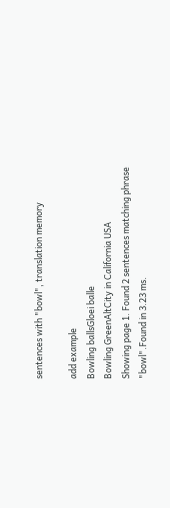sentences with "bowl", translation memory

add example
Bowling ballsGloei balle
Bowling GreenAltCity in California USA
Showing page 1. Found 2 sentences matching phrase "bowl".Found in 3.23 ms.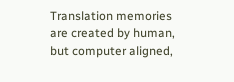Translation memories are created by human, but computer aligned,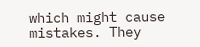which might cause mistakes. They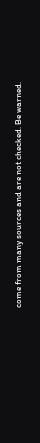come from many sources and are not checked. Be warned.